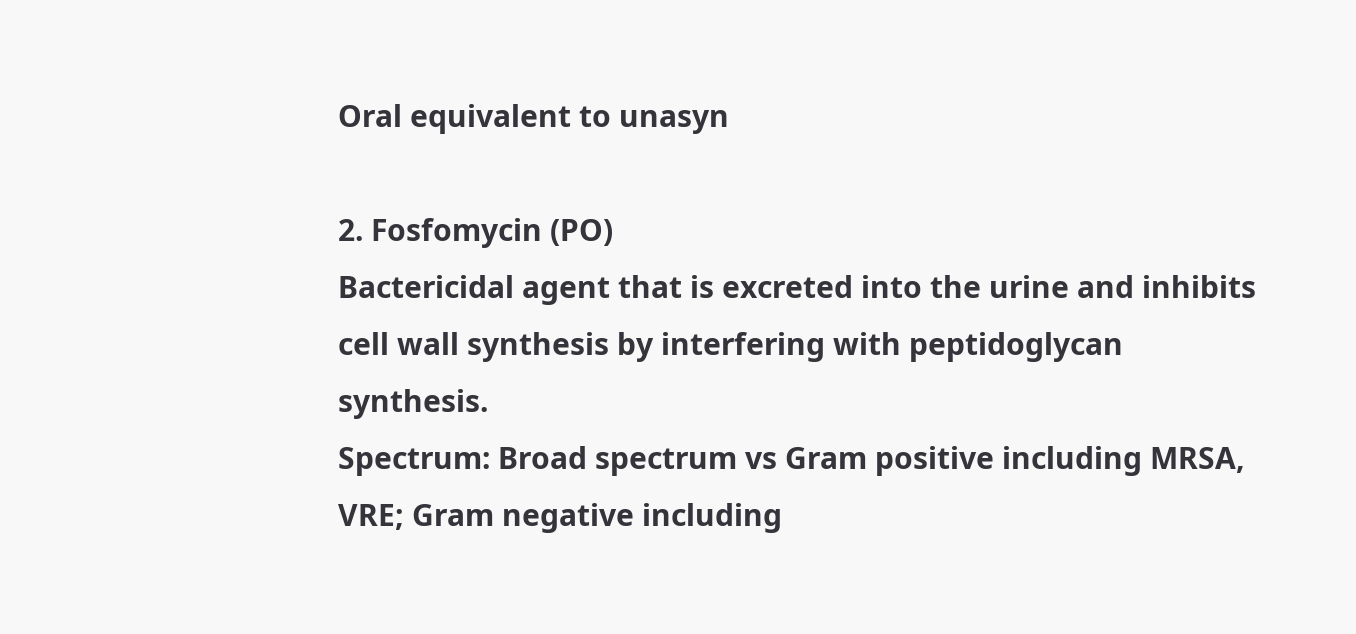Oral equivalent to unasyn

2. Fosfomycin (PO)
Bactericidal agent that is excreted into the urine and inhibits cell wall synthesis by interfering with peptidoglycan synthesis.
Spectrum: Broad spectrum vs Gram positive including MRSA, VRE; Gram negative including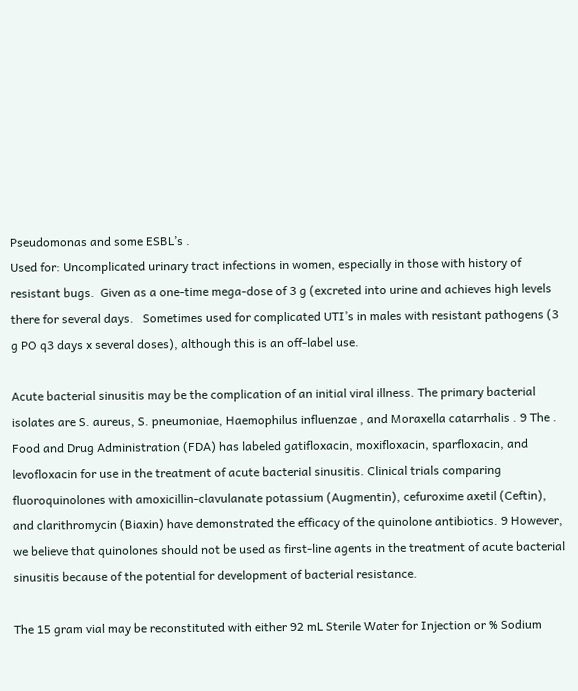Pseudomonas and some ESBL’s .
Used for: Uncomplicated urinary tract infections in women, especially in those with history of resistant bugs.  Given as a one-time mega-dose of 3 g (excreted into urine and achieves high levels there for several days.   Sometimes used for complicated UTI’s in males with resistant pathogens (3 g PO q3 days x several doses), although this is an off-label use.

Acute bacterial sinusitis may be the complication of an initial viral illness. The primary bacterial isolates are S. aureus, S. pneumoniae, Haemophilus influenzae , and Moraxella catarrhalis . 9 The . Food and Drug Administration (FDA) has labeled gatifloxacin, moxifloxacin, sparfloxacin, and levofloxacin for use in the treatment of acute bacterial sinusitis. Clinical trials comparing fluoroquinolones with amoxicillin-clavulanate potassium (Augmentin), cefuroxime axetil (Ceftin), and clarithromycin (Biaxin) have demonstrated the efficacy of the quinolone antibiotics. 9 However, we believe that quinolones should not be used as first-line agents in the treatment of acute bacterial sinusitis because of the potential for development of bacterial resistance.

The 15 gram vial may be reconstituted with either 92 mL Sterile Water for Injection or % Sodium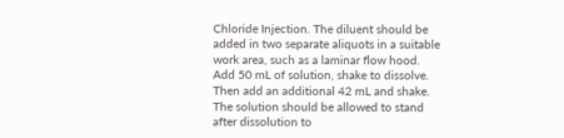Chloride Injection. The diluent should be added in two separate aliquots in a suitable work area, such as a laminar flow hood. Add 50 mL of solution, shake to dissolve. Then add an additional 42 mL and shake. The solution should be allowed to stand after dissolution to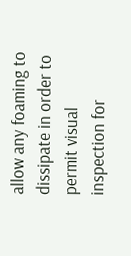allow any foaming to dissipate in order to permit visual inspection for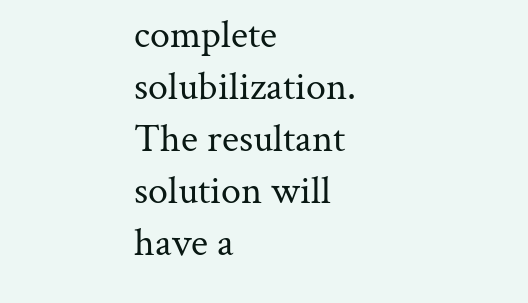complete solubilization. The resultant solution will have a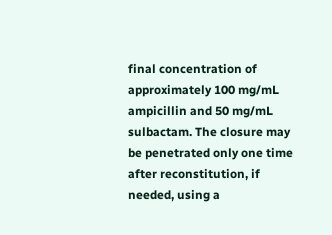final concentration of approximately 100 mg/mL ampicillin and 50 mg/mL sulbactam. The closure may be penetrated only one time after reconstitution, if needed, using a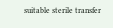suitable sterile transfer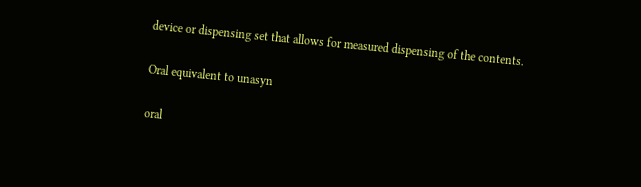device or dispensing set that allows for measured dispensing of the contents.

Oral equivalent to unasyn

oral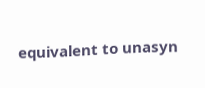equivalent to unasyn